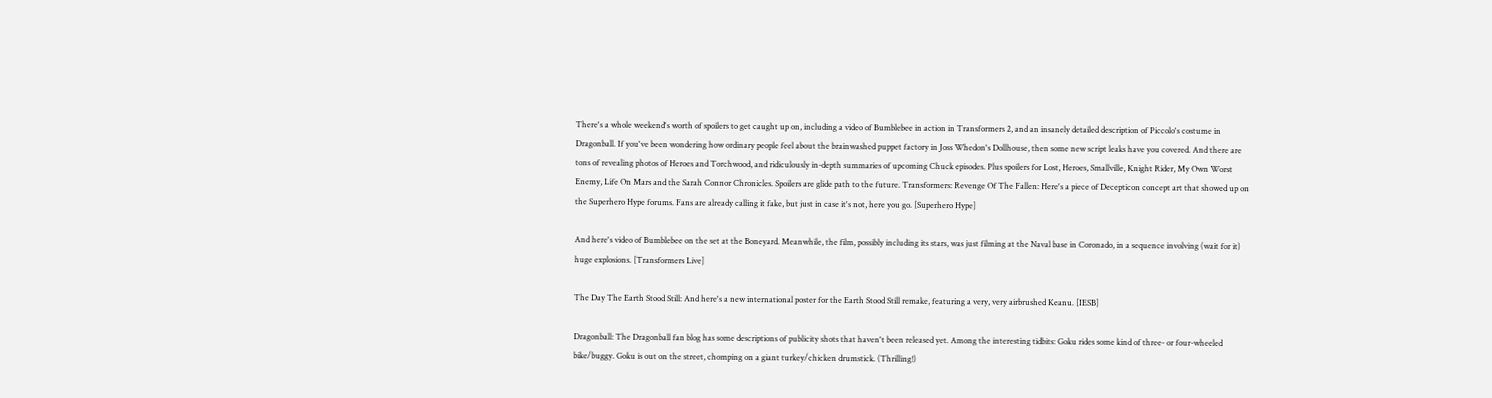There's a whole weekend's worth of spoilers to get caught up on, including a video of Bumblebee in action in Transformers 2, and an insanely detailed description of Piccolo's costume in Dragonball. If you've been wondering how ordinary people feel about the brainwashed puppet factory in Joss Whedon's Dollhouse, then some new script leaks have you covered. And there are tons of revealing photos of Heroes and Torchwood, and ridiculously in-depth summaries of upcoming Chuck episodes. Plus spoilers for Lost, Heroes, Smallville, Knight Rider, My Own Worst Enemy, Life On Mars and the Sarah Connor Chronicles. Spoilers are glide path to the future. Transformers: Revenge Of The Fallen: Here's a piece of Decepticon concept art that showed up on the Superhero Hype forums. Fans are already calling it fake, but just in case it's not, here you go. [Superhero Hype]

And here's video of Bumblebee on the set at the Boneyard. Meanwhile, the film, possibly including its stars, was just filming at the Naval base in Coronado, in a sequence involving (wait for it) huge explosions. [Transformers Live]

The Day The Earth Stood Still: And here's a new international poster for the Earth Stood Still remake, featuring a very, very airbrushed Keanu. [IESB]

Dragonball: The Dragonball fan blog has some descriptions of publicity shots that haven't been released yet. Among the interesting tidbits: Goku rides some kind of three- or four-wheeled bike/buggy. Goku is out on the street, chomping on a giant turkey/chicken drumstick. (Thrilling!)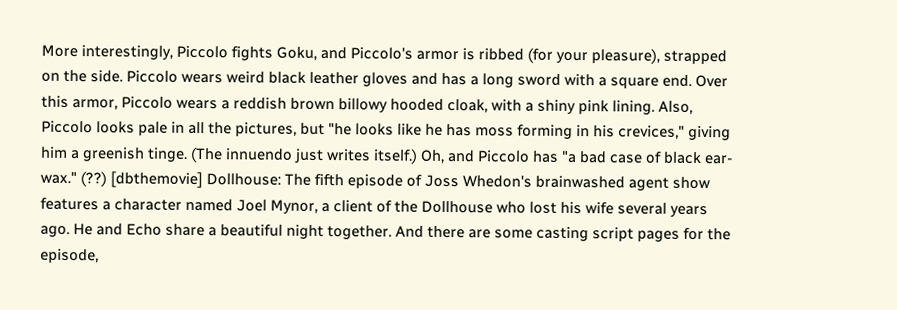More interestingly, Piccolo fights Goku, and Piccolo's armor is ribbed (for your pleasure), strapped on the side. Piccolo wears weird black leather gloves and has a long sword with a square end. Over this armor, Piccolo wears a reddish brown billowy hooded cloak, with a shiny pink lining. Also, Piccolo looks pale in all the pictures, but "he looks like he has moss forming in his crevices," giving him a greenish tinge. (The innuendo just writes itself.) Oh, and Piccolo has "a bad case of black ear-wax." (??) [dbthemovie] Dollhouse: The fifth episode of Joss Whedon's brainwashed agent show features a character named Joel Mynor, a client of the Dollhouse who lost his wife several years ago. He and Echo share a beautiful night together. And there are some casting script pages for the episode,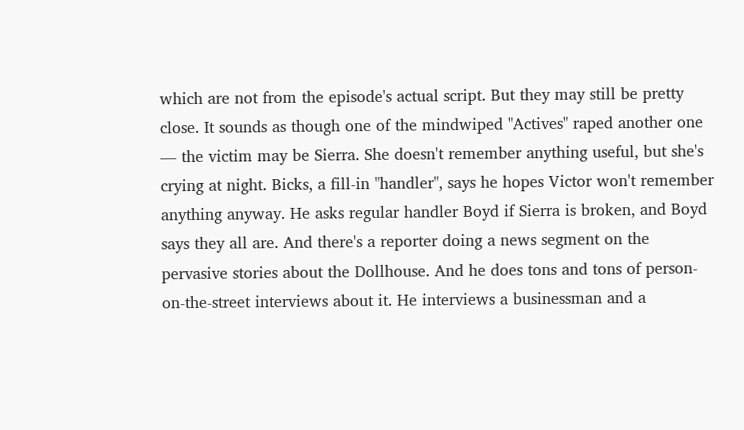which are not from the episode's actual script. But they may still be pretty close. It sounds as though one of the mindwiped "Actives" raped another one — the victim may be Sierra. She doesn't remember anything useful, but she's crying at night. Bicks, a fill-in "handler", says he hopes Victor won't remember anything anyway. He asks regular handler Boyd if Sierra is broken, and Boyd says they all are. And there's a reporter doing a news segment on the pervasive stories about the Dollhouse. And he does tons and tons of person-on-the-street interviews about it. He interviews a businessman and a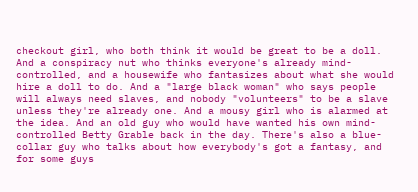checkout girl, who both think it would be great to be a doll. And a conspiracy nut who thinks everyone's already mind-controlled, and a housewife who fantasizes about what she would hire a doll to do. And a "large black woman" who says people will always need slaves, and nobody "volunteers" to be a slave unless they're already one. And a mousy girl who is alarmed at the idea. And an old guy who would have wanted his own mind-controlled Betty Grable back in the day. There's also a blue-collar guy who talks about how everybody's got a fantasy, and for some guys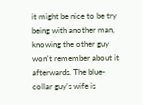it might be nice to be try being with another man, knowing the other guy won't remember about it afterwards. The blue-collar guy's wife is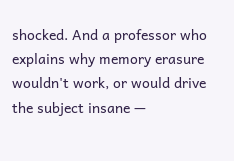shocked. And a professor who explains why memory erasure wouldn't work, or would drive the subject insane —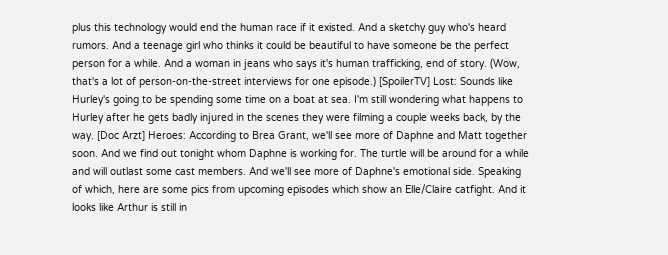plus this technology would end the human race if it existed. And a sketchy guy who's heard rumors. And a teenage girl who thinks it could be beautiful to have someone be the perfect person for a while. And a woman in jeans who says it's human trafficking, end of story. (Wow, that's a lot of person-on-the-street interviews for one episode.) [SpoilerTV] Lost: Sounds like Hurley's going to be spending some time on a boat at sea. I'm still wondering what happens to Hurley after he gets badly injured in the scenes they were filming a couple weeks back, by the way. [Doc Arzt] Heroes: According to Brea Grant, we'll see more of Daphne and Matt together soon. And we find out tonight whom Daphne is working for. The turtle will be around for a while and will outlast some cast members. And we'll see more of Daphne's emotional side. Speaking of which, here are some pics from upcoming episodes which show an Elle/Claire catfight. And it looks like Arthur is still in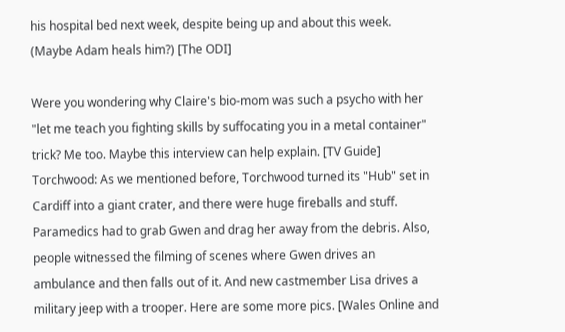his hospital bed next week, despite being up and about this week. (Maybe Adam heals him?) [The ODI]

Were you wondering why Claire's bio-mom was such a psycho with her "let me teach you fighting skills by suffocating you in a metal container" trick? Me too. Maybe this interview can help explain. [TV Guide] Torchwood: As we mentioned before, Torchwood turned its "Hub" set in Cardiff into a giant crater, and there were huge fireballs and stuff. Paramedics had to grab Gwen and drag her away from the debris. Also, people witnessed the filming of scenes where Gwen drives an ambulance and then falls out of it. And new castmember Lisa drives a military jeep with a trooper. Here are some more pics. [Wales Online and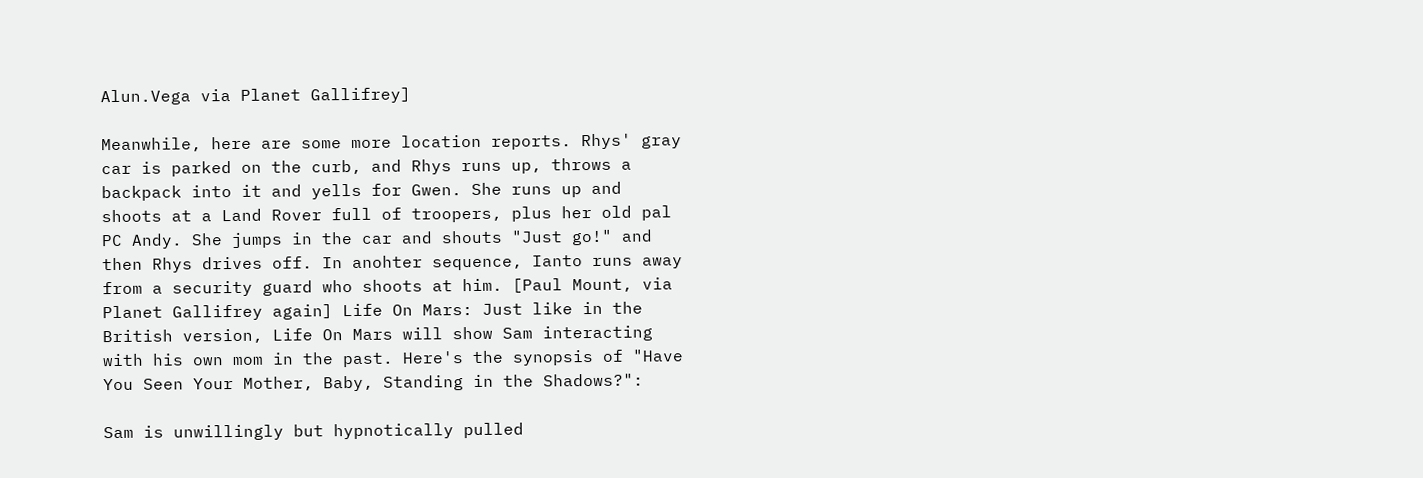Alun.Vega via Planet Gallifrey]

Meanwhile, here are some more location reports. Rhys' gray car is parked on the curb, and Rhys runs up, throws a backpack into it and yells for Gwen. She runs up and shoots at a Land Rover full of troopers, plus her old pal PC Andy. She jumps in the car and shouts "Just go!" and then Rhys drives off. In anohter sequence, Ianto runs away from a security guard who shoots at him. [Paul Mount, via Planet Gallifrey again] Life On Mars: Just like in the British version, Life On Mars will show Sam interacting with his own mom in the past. Here's the synopsis of "Have You Seen Your Mother, Baby, Standing in the Shadows?":

Sam is unwillingly but hypnotically pulled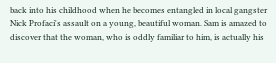back into his childhood when he becomes entangled in local gangster Nick Profaci's assault on a young, beautiful woman. Sam is amazed to discover that the woman, who is oddly familiar to him, is actually his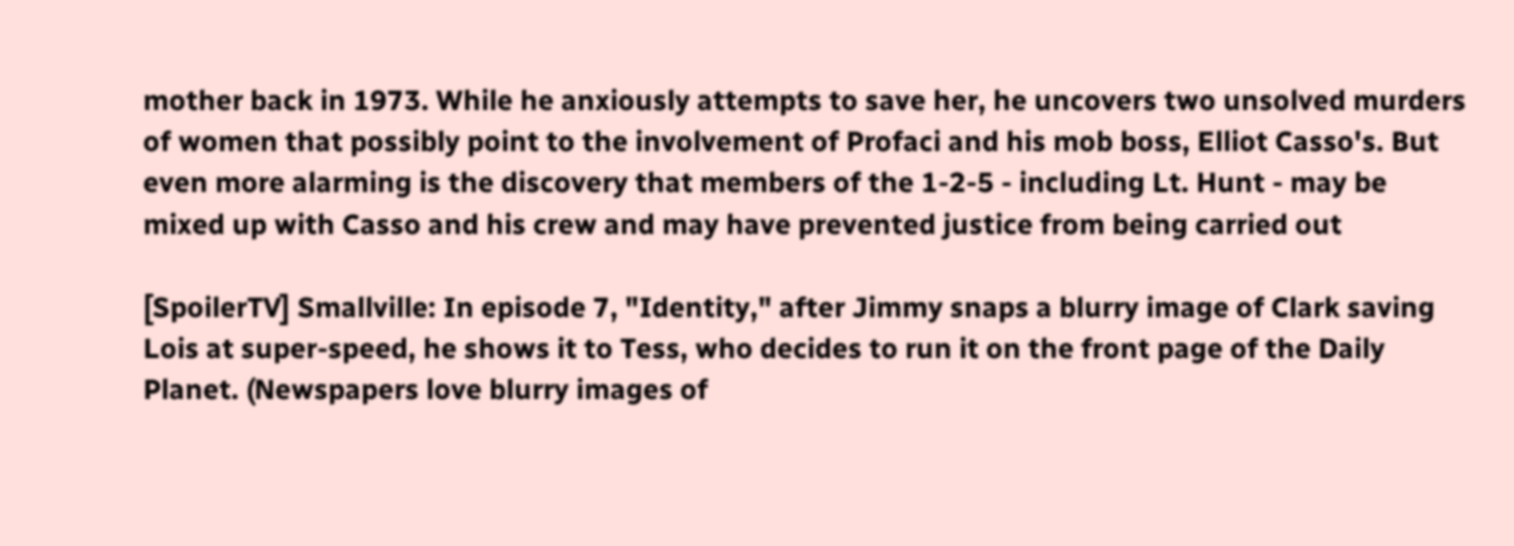mother back in 1973. While he anxiously attempts to save her, he uncovers two unsolved murders of women that possibly point to the involvement of Profaci and his mob boss, Elliot Casso's. But even more alarming is the discovery that members of the 1-2-5 - including Lt. Hunt - may be mixed up with Casso and his crew and may have prevented justice from being carried out

[SpoilerTV] Smallville: In episode 7, "Identity," after Jimmy snaps a blurry image of Clark saving Lois at super-speed, he shows it to Tess, who decides to run it on the front page of the Daily Planet. (Newspapers love blurry images of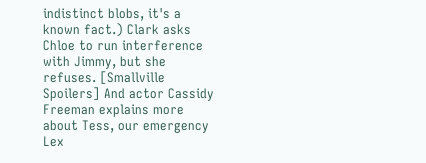indistinct blobs, it's a known fact.) Clark asks Chloe to run interference with Jimmy, but she refuses. [Smallville Spoilers] And actor Cassidy Freeman explains more about Tess, our emergency Lex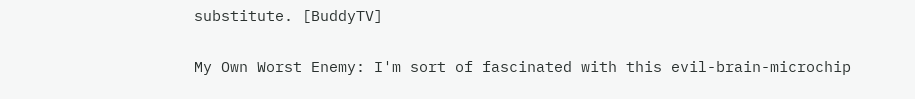substitute. [BuddyTV]

My Own Worst Enemy: I'm sort of fascinated with this evil-brain-microchip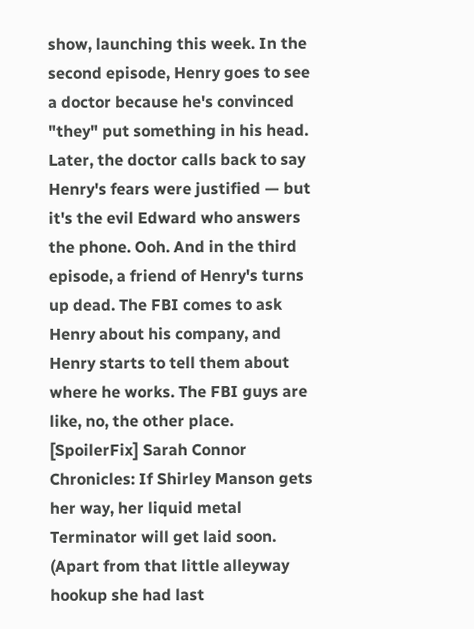show, launching this week. In the second episode, Henry goes to see a doctor because he's convinced "they" put something in his head. Later, the doctor calls back to say Henry's fears were justified — but it's the evil Edward who answers the phone. Ooh. And in the third episode, a friend of Henry's turns up dead. The FBI comes to ask Henry about his company, and Henry starts to tell them about where he works. The FBI guys are like, no, the other place. [SpoilerFix] Sarah Connor Chronicles: If Shirley Manson gets her way, her liquid metal Terminator will get laid soon. (Apart from that little alleyway hookup she had last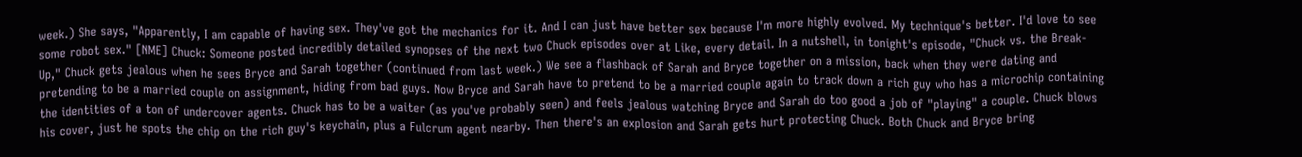week.) She says, "Apparently, I am capable of having sex. They've got the mechanics for it. And I can just have better sex because I'm more highly evolved. My technique's better. I'd love to see some robot sex." [NME] Chuck: Someone posted incredibly detailed synopses of the next two Chuck episodes over at Like, every detail. In a nutshell, in tonight's episode, "Chuck vs. the Break-Up," Chuck gets jealous when he sees Bryce and Sarah together (continued from last week.) We see a flashback of Sarah and Bryce together on a mission, back when they were dating and pretending to be a married couple on assignment, hiding from bad guys. Now Bryce and Sarah have to pretend to be a married couple again to track down a rich guy who has a microchip containing the identities of a ton of undercover agents. Chuck has to be a waiter (as you've probably seen) and feels jealous watching Bryce and Sarah do too good a job of "playing" a couple. Chuck blows his cover, just he spots the chip on the rich guy's keychain, plus a Fulcrum agent nearby. Then there's an explosion and Sarah gets hurt protecting Chuck. Both Chuck and Bryce bring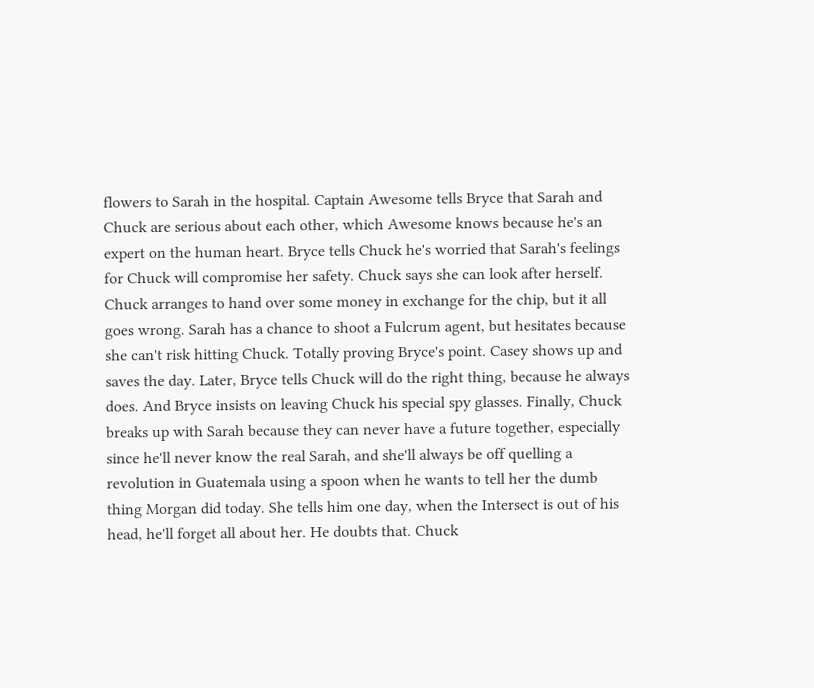flowers to Sarah in the hospital. Captain Awesome tells Bryce that Sarah and Chuck are serious about each other, which Awesome knows because he's an expert on the human heart. Bryce tells Chuck he's worried that Sarah's feelings for Chuck will compromise her safety. Chuck says she can look after herself. Chuck arranges to hand over some money in exchange for the chip, but it all goes wrong. Sarah has a chance to shoot a Fulcrum agent, but hesitates because she can't risk hitting Chuck. Totally proving Bryce's point. Casey shows up and saves the day. Later, Bryce tells Chuck will do the right thing, because he always does. And Bryce insists on leaving Chuck his special spy glasses. Finally, Chuck breaks up with Sarah because they can never have a future together, especially since he'll never know the real Sarah, and she'll always be off quelling a revolution in Guatemala using a spoon when he wants to tell her the dumb thing Morgan did today. She tells him one day, when the Intersect is out of his head, he'll forget all about her. He doubts that. Chuck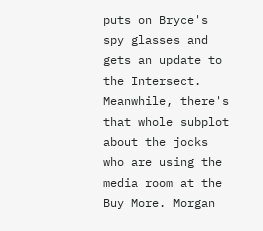puts on Bryce's spy glasses and gets an update to the Intersect. Meanwhile, there's that whole subplot about the jocks who are using the media room at the Buy More. Morgan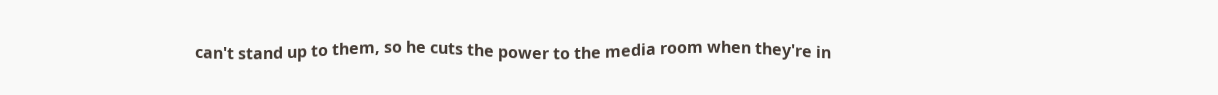can't stand up to them, so he cuts the power to the media room when they're in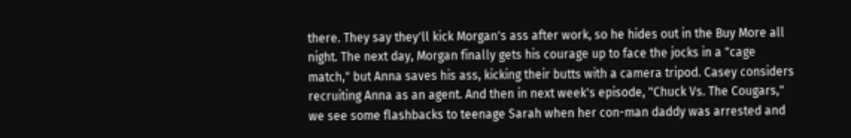there. They say they'll kick Morgan's ass after work, so he hides out in the Buy More all night. The next day, Morgan finally gets his courage up to face the jocks in a "cage match," but Anna saves his ass, kicking their butts with a camera tripod. Casey considers recruiting Anna as an agent. And then in next week's episode, "Chuck Vs. The Cougars," we see some flashbacks to teenage Sarah when her con-man daddy was arrested and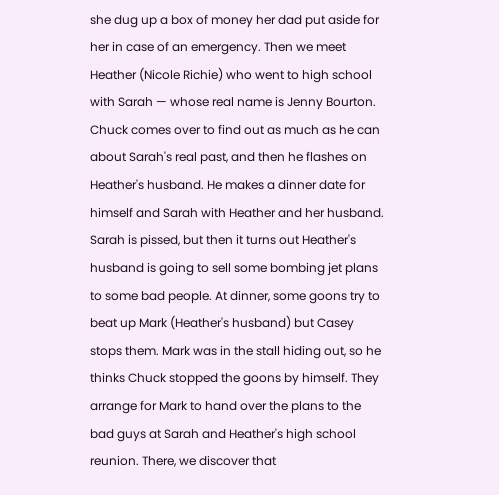she dug up a box of money her dad put aside for her in case of an emergency. Then we meet Heather (Nicole Richie) who went to high school with Sarah — whose real name is Jenny Bourton. Chuck comes over to find out as much as he can about Sarah's real past, and then he flashes on Heather's husband. He makes a dinner date for himself and Sarah with Heather and her husband. Sarah is pissed, but then it turns out Heather's husband is going to sell some bombing jet plans to some bad people. At dinner, some goons try to beat up Mark (Heather's husband) but Casey stops them. Mark was in the stall hiding out, so he thinks Chuck stopped the goons by himself. They arrange for Mark to hand over the plans to the bad guys at Sarah and Heather's high school reunion. There, we discover that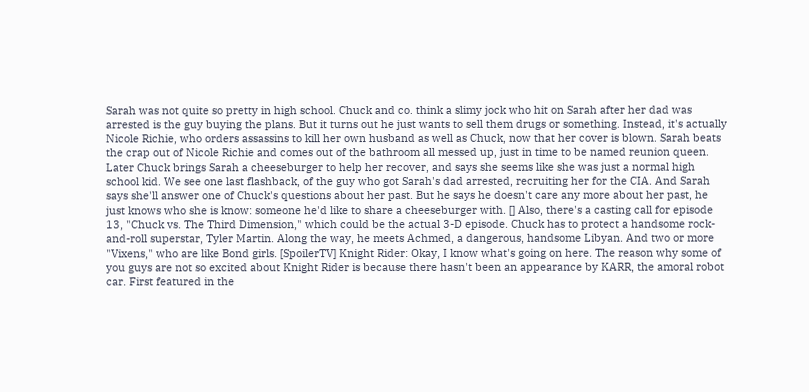Sarah was not quite so pretty in high school. Chuck and co. think a slimy jock who hit on Sarah after her dad was arrested is the guy buying the plans. But it turns out he just wants to sell them drugs or something. Instead, it's actually Nicole Richie, who orders assassins to kill her own husband as well as Chuck, now that her cover is blown. Sarah beats the crap out of Nicole Richie and comes out of the bathroom all messed up, just in time to be named reunion queen. Later Chuck brings Sarah a cheeseburger to help her recover, and says she seems like she was just a normal high school kid. We see one last flashback, of the guy who got Sarah's dad arrested, recruiting her for the CIA. And Sarah says she'll answer one of Chuck's questions about her past. But he says he doesn't care any more about her past, he just knows who she is know: someone he'd like to share a cheeseburger with. [] Also, there's a casting call for episode 13, "Chuck vs. The Third Dimension," which could be the actual 3-D episode. Chuck has to protect a handsome rock-and-roll superstar, Tyler Martin. Along the way, he meets Achmed, a dangerous, handsome Libyan. And two or more "Vixens," who are like Bond girls. [SpoilerTV] Knight Rider: Okay, I know what's going on here. The reason why some of you guys are not so excited about Knight Rider is because there hasn't been an appearance by KARR, the amoral robot car. First featured in the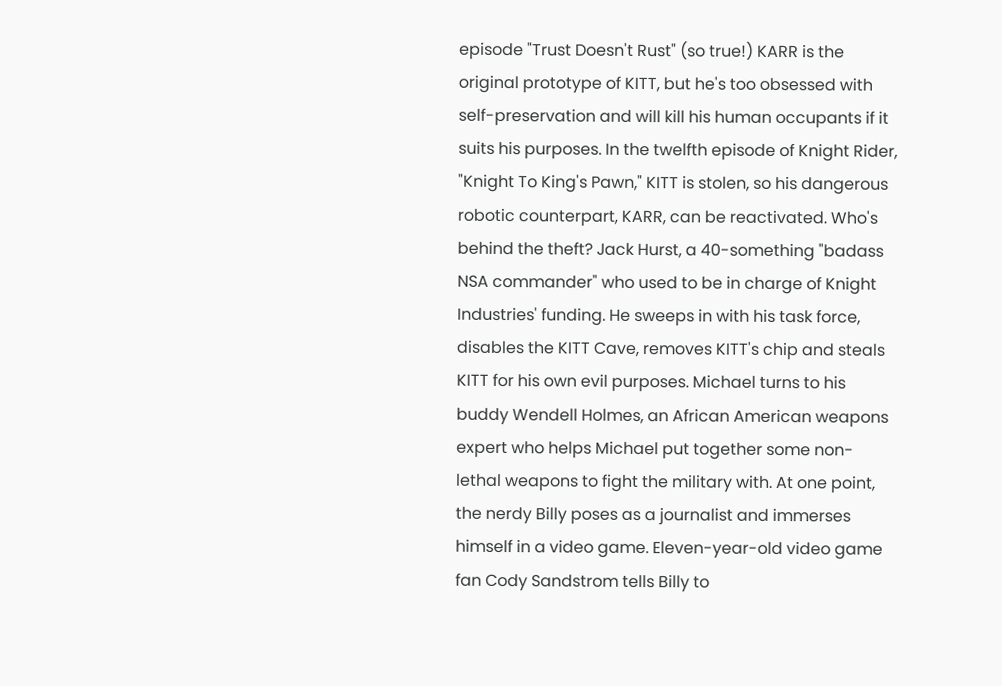episode "Trust Doesn't Rust" (so true!) KARR is the original prototype of KITT, but he's too obsessed with self-preservation and will kill his human occupants if it suits his purposes. In the twelfth episode of Knight Rider, "Knight To King's Pawn," KITT is stolen, so his dangerous robotic counterpart, KARR, can be reactivated. Who's behind the theft? Jack Hurst, a 40-something "badass NSA commander" who used to be in charge of Knight Industries' funding. He sweeps in with his task force, disables the KITT Cave, removes KITT's chip and steals KITT for his own evil purposes. Michael turns to his buddy Wendell Holmes, an African American weapons expert who helps Michael put together some non-lethal weapons to fight the military with. At one point, the nerdy Billy poses as a journalist and immerses himself in a video game. Eleven-year-old video game fan Cody Sandstrom tells Billy to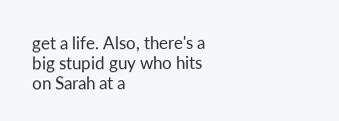get a life. Also, there's a big stupid guy who hits on Sarah at a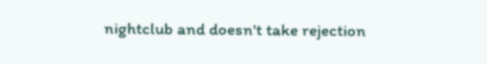nightclub and doesn't take rejection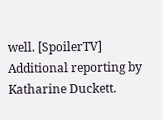well. [SpoilerTV] Additional reporting by Katharine Duckett.